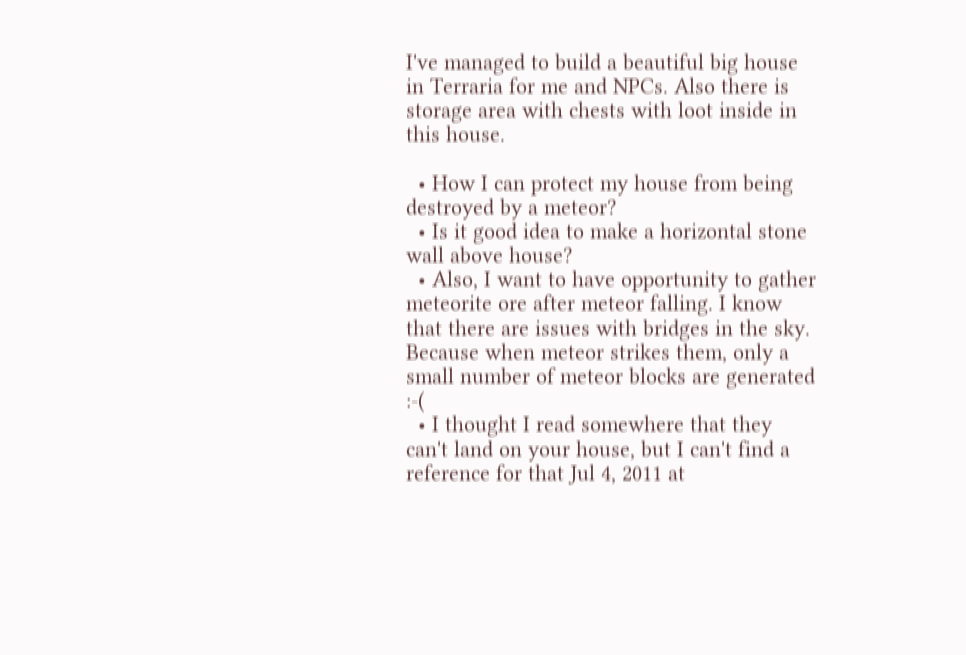I've managed to build a beautiful big house in Terraria for me and NPCs. Also there is storage area with chests with loot inside in this house.

  • How I can protect my house from being destroyed by a meteor?
  • Is it good idea to make a horizontal stone wall above house?
  • Also, I want to have opportunity to gather meteorite ore after meteor falling. I know that there are issues with bridges in the sky. Because when meteor strikes them, only a small number of meteor blocks are generated :-(
  • I thought I read somewhere that they can't land on your house, but I can't find a reference for that Jul 4, 2011 at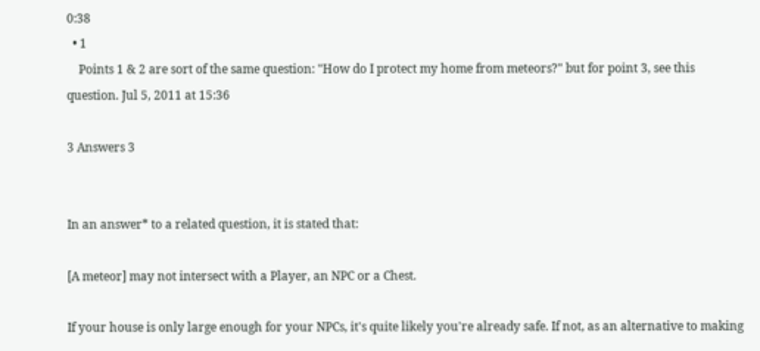0:38
  • 1
    Points 1 & 2 are sort of the same question: "How do I protect my home from meteors?" but for point 3, see this question. Jul 5, 2011 at 15:36

3 Answers 3


In an answer* to a related question, it is stated that:

[A meteor] may not intersect with a Player, an NPC or a Chest.

If your house is only large enough for your NPCs, it's quite likely you're already safe. If not, as an alternative to making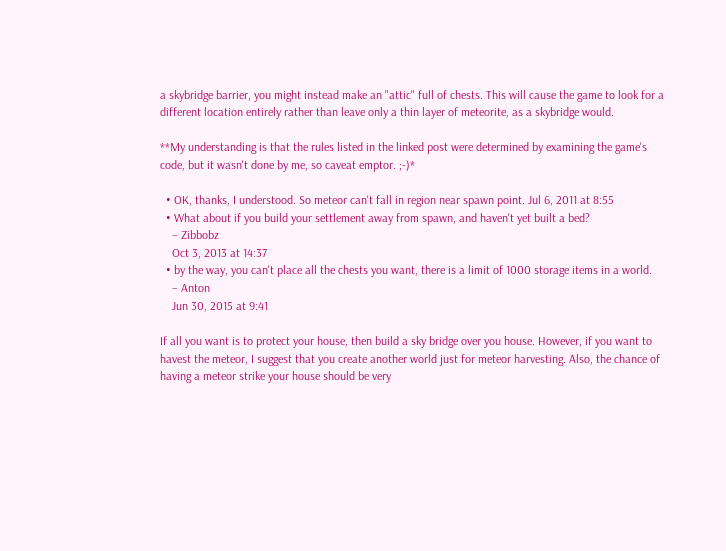a skybridge barrier, you might instead make an "attic" full of chests. This will cause the game to look for a different location entirely rather than leave only a thin layer of meteorite, as a skybridge would.

**My understanding is that the rules listed in the linked post were determined by examining the game's code, but it wasn't done by me, so caveat emptor. ;-)*

  • OK, thanks, I understood. So meteor can't fall in region near spawn point. Jul 6, 2011 at 8:55
  • What about if you build your settlement away from spawn, and haven't yet built a bed?
    – Zibbobz
    Oct 3, 2013 at 14:37
  • by the way, you can't place all the chests you want, there is a limit of 1000 storage items in a world.
    – Anton
    Jun 30, 2015 at 9:41

If all you want is to protect your house, then build a sky bridge over you house. However, if you want to havest the meteor, I suggest that you create another world just for meteor harvesting. Also, the chance of having a meteor strike your house should be very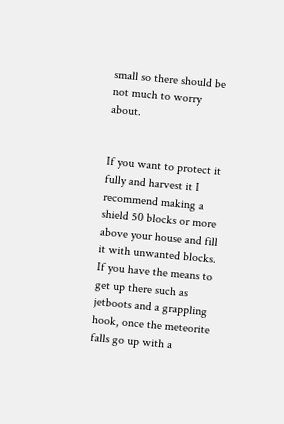small so there should be not much to worry about.


If you want to protect it fully and harvest it I recommend making a shield 50 blocks or more above your house and fill it with unwanted blocks. If you have the means to get up there such as jetboots and a grappling hook, once the meteorite falls go up with a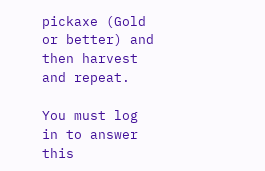pickaxe (Gold or better) and then harvest and repeat.

You must log in to answer this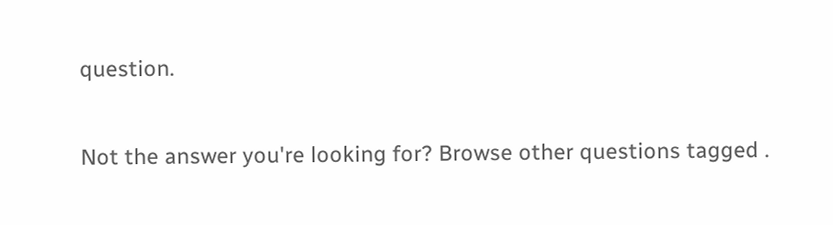question.

Not the answer you're looking for? Browse other questions tagged .